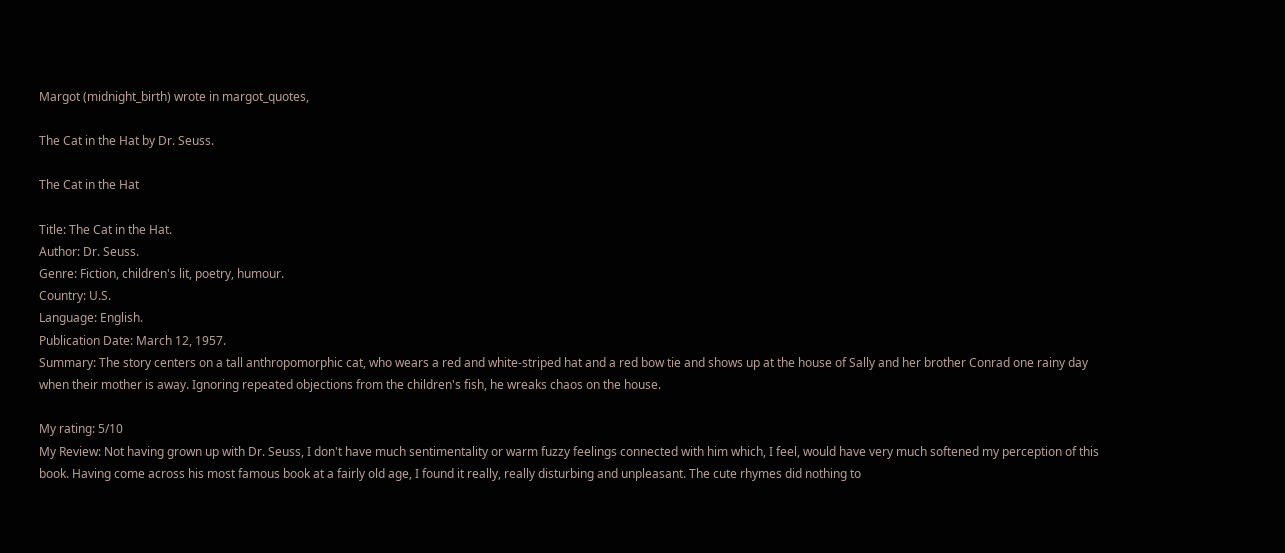Margot (midnight_birth) wrote in margot_quotes,

The Cat in the Hat by Dr. Seuss.

The Cat in the Hat

Title: The Cat in the Hat.
Author: Dr. Seuss.
Genre: Fiction, children's lit, poetry, humour.
Country: U.S.
Language: English.
Publication Date: March 12, 1957.
Summary: The story centers on a tall anthropomorphic cat, who wears a red and white-striped hat and a red bow tie and shows up at the house of Sally and her brother Conrad one rainy day when their mother is away. Ignoring repeated objections from the children's fish, he wreaks chaos on the house.

My rating: 5/10
My Review: Not having grown up with Dr. Seuss, I don't have much sentimentality or warm fuzzy feelings connected with him which, I feel, would have very much softened my perception of this book. Having come across his most famous book at a fairly old age, I found it really, really disturbing and unpleasant. The cute rhymes did nothing to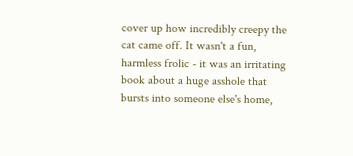cover up how incredibly creepy the cat came off. It wasn't a fun, harmless frolic - it was an irritating book about a huge asshole that bursts into someone else's home,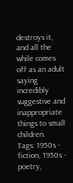destroys it, and all the while comes off as an adult saying incredibly suggestive and inappropriate things to small children.
Tags: 1950s - fiction, 1950s - poetry,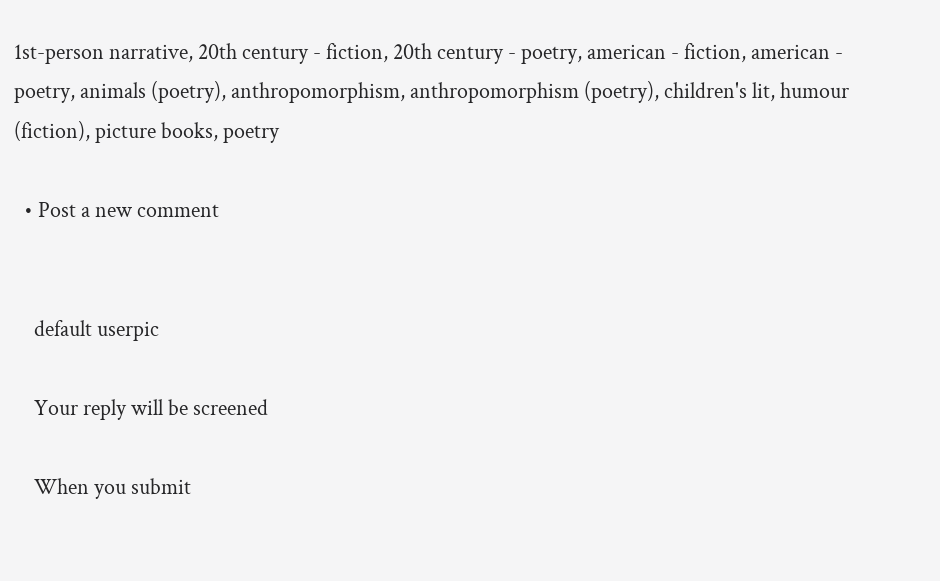1st-person narrative, 20th century - fiction, 20th century - poetry, american - fiction, american - poetry, animals (poetry), anthropomorphism, anthropomorphism (poetry), children's lit, humour (fiction), picture books, poetry

  • Post a new comment


    default userpic

    Your reply will be screened

    When you submit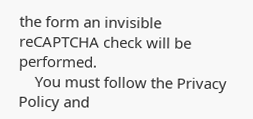the form an invisible reCAPTCHA check will be performed.
    You must follow the Privacy Policy and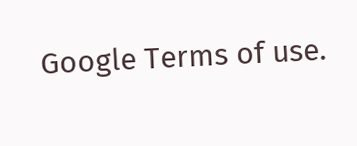Google Terms of use.